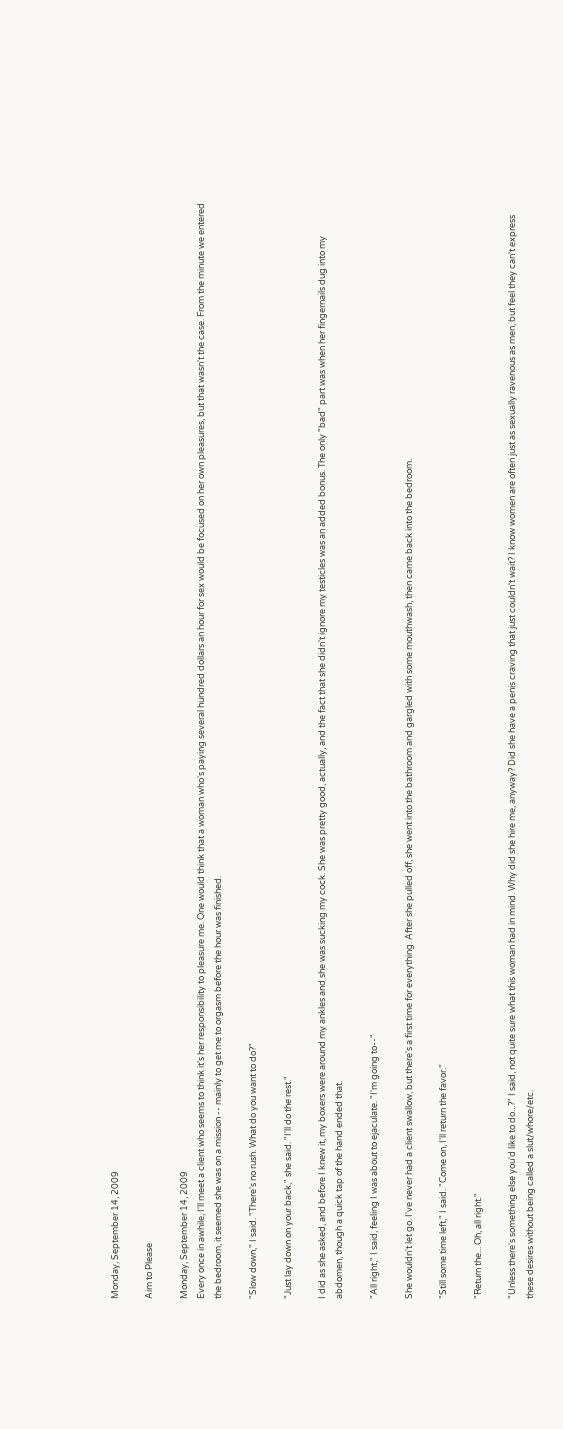Monday, September 14, 2009

Aim to Please

Monday, September 14, 2009
Every once in awhile, I'll meet a client who seems to think it's her responsibility to pleasure me. One would think that a woman who's paying several hundred dollars an hour for sex would be focused on her own pleasures, but that wasn't the case. From the minute we entered the bedroom, it seemed she was on a mission -- mainly to get me to orgasm before the hour was finished.

"Slow down," I said. "There's no rush. What do you want to do?"

"Just lay down on your back," she said. "I'll do the rest."

I did as she asked, and before I knew it, my boxers were around my ankles and she was sucking my cock. She was pretty good, actually, and the fact that she didn't ignore my testicles was an added bonus. The only "bad" part was when her fingernails dug into my abdomen, though a quick tap of the hand ended that.

"All right," I said, feeling I was about to ejaculate. "I'm going to--"

She wouldn't let go. I've never had a client swallow, but there's a first time for everything. After she pulled off, she went into the bathroom and gargled with some mouthwash, then came back into the bedroom.

"Still some time left," I said. "Come on, I'll return the favor."

"Return the... Oh, all right."

"Unless there's something else you'd like to do...?" I said, not quite sure what this woman had in mind. Why did she hire me, anyway? Did she have a penis craving that just couldn't wait? I know women are often just as sexually ravenous as men, but feel they can't express these desires without being called a slut/whore/etc.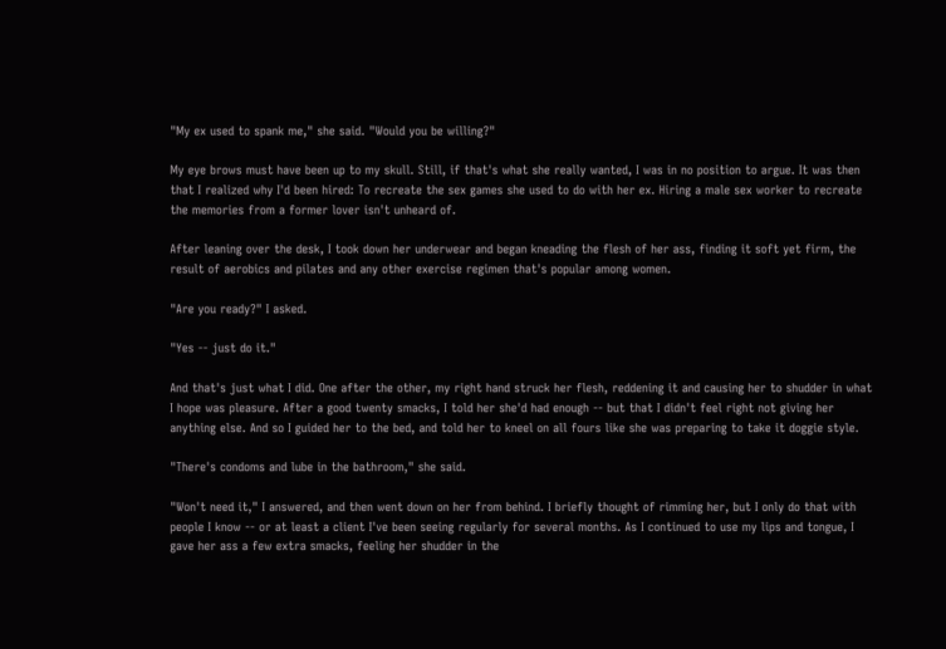"My ex used to spank me," she said. "Would you be willing?"

My eye brows must have been up to my skull. Still, if that's what she really wanted, I was in no position to argue. It was then that I realized why I'd been hired: To recreate the sex games she used to do with her ex. Hiring a male sex worker to recreate the memories from a former lover isn't unheard of.

After leaning over the desk, I took down her underwear and began kneading the flesh of her ass, finding it soft yet firm, the result of aerobics and pilates and any other exercise regimen that's popular among women.

"Are you ready?" I asked.

"Yes -- just do it."

And that's just what I did. One after the other, my right hand struck her flesh, reddening it and causing her to shudder in what I hope was pleasure. After a good twenty smacks, I told her she'd had enough -- but that I didn't feel right not giving her anything else. And so I guided her to the bed, and told her to kneel on all fours like she was preparing to take it doggie style.

"There's condoms and lube in the bathroom," she said.

"Won't need it," I answered, and then went down on her from behind. I briefly thought of rimming her, but I only do that with people I know -- or at least a client I've been seeing regularly for several months. As I continued to use my lips and tongue, I gave her ass a few extra smacks, feeling her shudder in the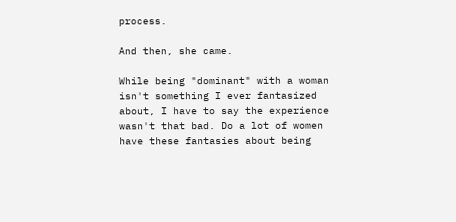process.

And then, she came.

While being "dominant" with a woman isn't something I ever fantasized about, I have to say the experience wasn't that bad. Do a lot of women have these fantasies about being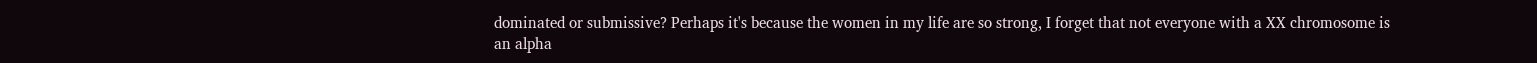dominated or submissive? Perhaps it's because the women in my life are so strong, I forget that not everyone with a XX chromosome is an alpha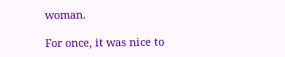woman.

For once, it was nice to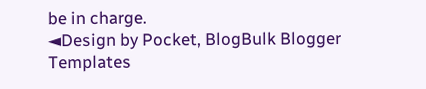be in charge.
◄Design by Pocket, BlogBulk Blogger Templates